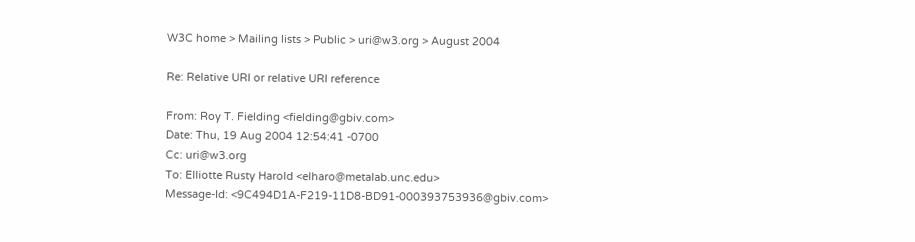W3C home > Mailing lists > Public > uri@w3.org > August 2004

Re: Relative URI or relative URI reference

From: Roy T. Fielding <fielding@gbiv.com>
Date: Thu, 19 Aug 2004 12:54:41 -0700
Cc: uri@w3.org
To: Elliotte Rusty Harold <elharo@metalab.unc.edu>
Message-Id: <9C494D1A-F219-11D8-BD91-000393753936@gbiv.com>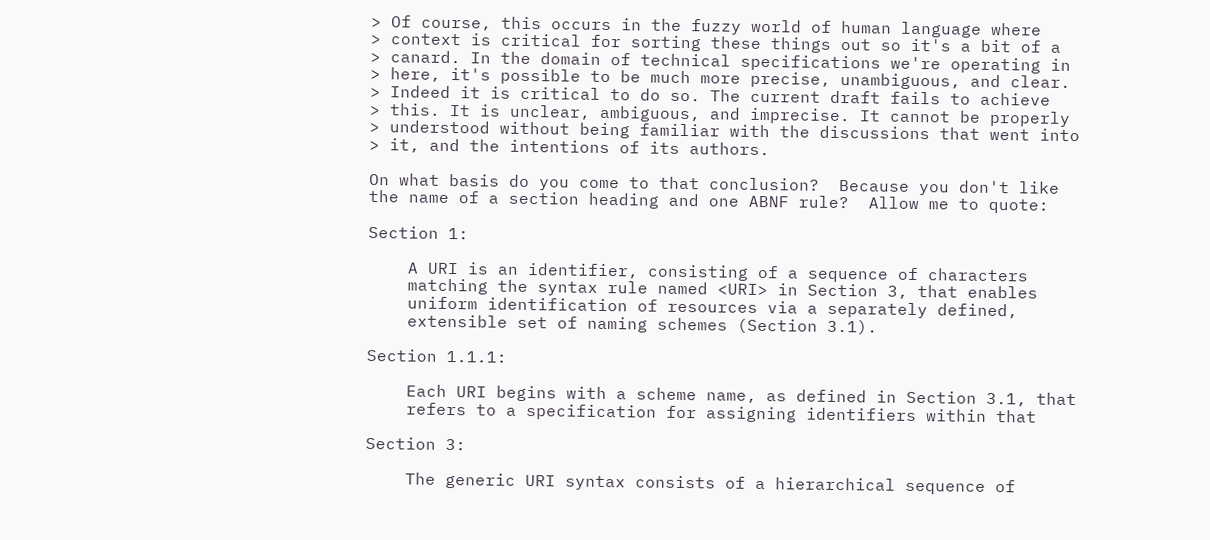> Of course, this occurs in the fuzzy world of human language where
> context is critical for sorting these things out so it's a bit of a
> canard. In the domain of technical specifications we're operating in
> here, it's possible to be much more precise, unambiguous, and clear.
> Indeed it is critical to do so. The current draft fails to achieve
> this. It is unclear, ambiguous, and imprecise. It cannot be properly
> understood without being familiar with the discussions that went into
> it, and the intentions of its authors.

On what basis do you come to that conclusion?  Because you don't like
the name of a section heading and one ABNF rule?  Allow me to quote:

Section 1:

    A URI is an identifier, consisting of a sequence of characters
    matching the syntax rule named <URI> in Section 3, that enables
    uniform identification of resources via a separately defined,
    extensible set of naming schemes (Section 3.1).

Section 1.1.1:

    Each URI begins with a scheme name, as defined in Section 3.1, that
    refers to a specification for assigning identifiers within that

Section 3:

    The generic URI syntax consists of a hierarchical sequence of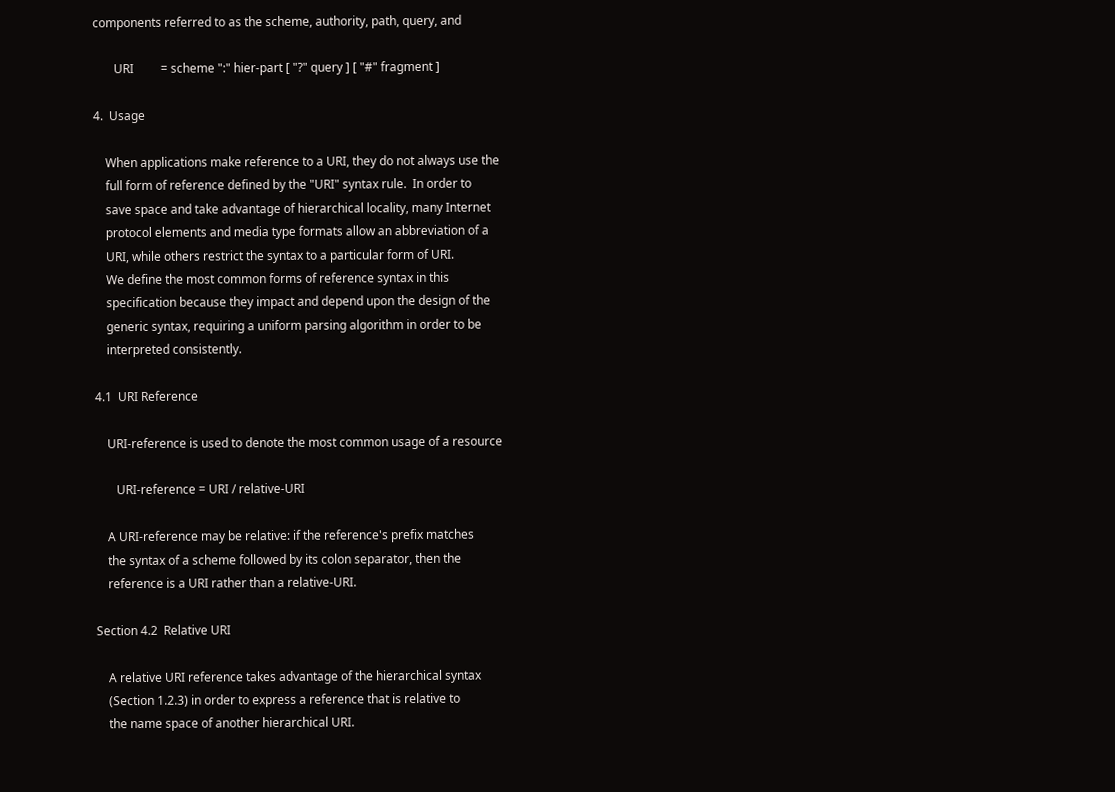components referred to as the scheme, authority, path, query, and

       URI         = scheme ":" hier-part [ "?" query ] [ "#" fragment ]

4.  Usage

    When applications make reference to a URI, they do not always use the
    full form of reference defined by the "URI" syntax rule.  In order to
    save space and take advantage of hierarchical locality, many Internet
    protocol elements and media type formats allow an abbreviation of a
    URI, while others restrict the syntax to a particular form of URI.
    We define the most common forms of reference syntax in this
    specification because they impact and depend upon the design of the
    generic syntax, requiring a uniform parsing algorithm in order to be
    interpreted consistently.

4.1  URI Reference

    URI-reference is used to denote the most common usage of a resource

       URI-reference = URI / relative-URI

    A URI-reference may be relative: if the reference's prefix matches
    the syntax of a scheme followed by its colon separator, then the
    reference is a URI rather than a relative-URI.

Section 4.2  Relative URI

    A relative URI reference takes advantage of the hierarchical syntax
    (Section 1.2.3) in order to express a reference that is relative to
    the name space of another hierarchical URI.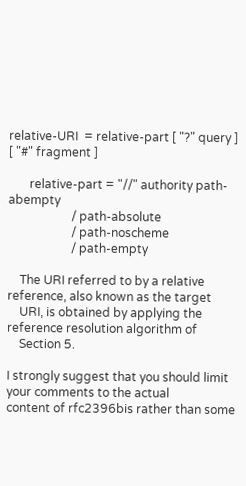relative-URI  = relative-part [ "?" query ] [ "#" fragment ]

       relative-part = "//" authority path-abempty
                     / path-absolute
                     / path-noscheme
                     / path-empty

    The URI referred to by a relative reference, also known as the target
    URI, is obtained by applying the reference resolution algorithm of
    Section 5.

I strongly suggest that you should limit your comments to the actual
content of rfc2396bis rather than some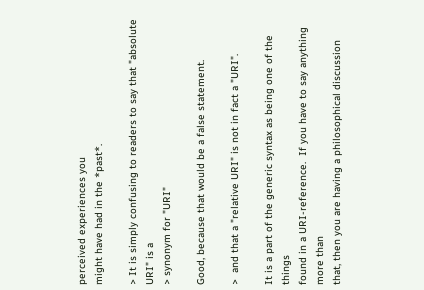perceived experiences you
might have had in the *past*.

> It is simply confusing to readers to say that "absolute URI" is a
> synonym for "URI"

Good, because that would be a false statement.

>  and that a "relative URI" is not in fact a "URI".

It is a part of the generic syntax as being one of the things
found in a URI-reference.  If you have to say anything more than
that, then you are having a philosophical discussion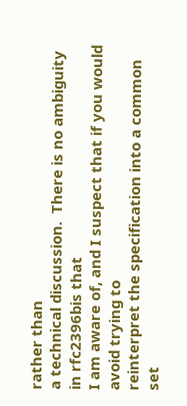rather than
a technical discussion.  There is no ambiguity in rfc2396bis that
I am aware of, and I suspect that if you would avoid trying to
reinterpret the specification into a common set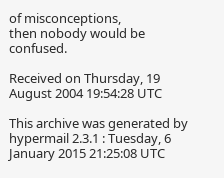of misconceptions,
then nobody would be confused.

Received on Thursday, 19 August 2004 19:54:28 UTC

This archive was generated by hypermail 2.3.1 : Tuesday, 6 January 2015 21:25:08 UTC